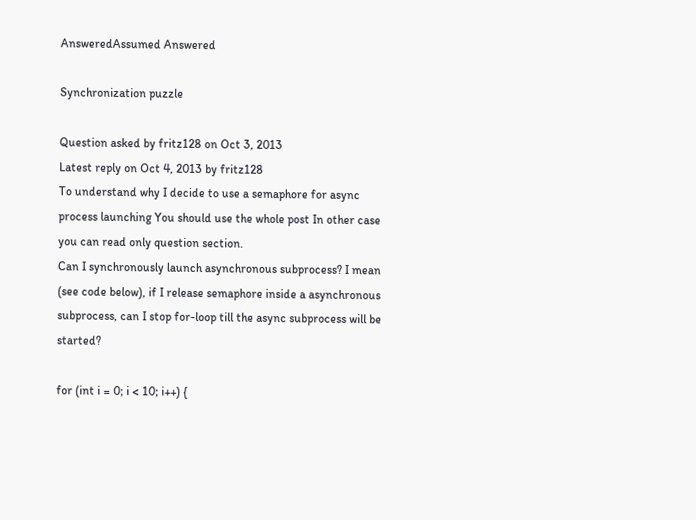AnsweredAssumed Answered

Synchronization puzzle

Question asked by fritz128 on Oct 3, 2013
Latest reply on Oct 4, 2013 by fritz128
To understand why I decide to use a semaphore for async process launching You should use the whole post In other case you can read only question section.
Can I synchronously launch asynchronous subprocess? I mean (see code below), if I release semaphore inside a asynchronous subprocess, can I stop for-loop till the async subprocess will be started?

for (int i = 0; i < 10; i++) {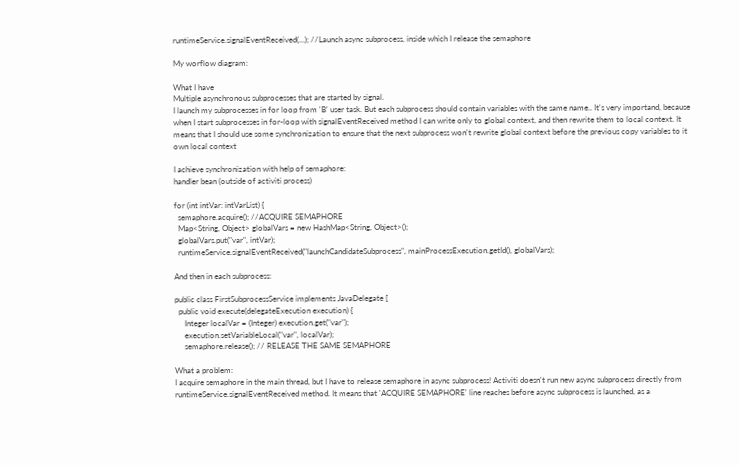runtimeService.signalEventReceived(…); //Launch async subprocess, inside which I release the semaphore

My worflow diagram:

What I have
Multiple asynchronous subprocesses that are started by signal.
I launch my subprocesses in for loop from 'B' user task. But each subprocess should contain variables with the same name.. It's very importand, because when I start subprocesses in for-loop with signalEventReceived method I can write only to global context, and then rewrite them to local context. It means that I should use some synchronization to ensure that the next subprocess won't rewrite global context before the previous copy variables to it own local context

I achieve synchronization with help of semaphore:
handler bean (outside of activiti process)

for (int intVar: intVarList) {
  semaphore.acquire(); //ACQUIRE SEMAPHORE
  Map<String, Object> globalVars = new HashMap<String, Object>();
  globalVars.put("var", intVar);
  runtimeService.signalEventReceived("launchCandidateSubprocess", mainProcessExecution.getId(), globalVars);

And then in each subprocess:

public class FirstSubprocessService implements JavaDelegate [
  public void execute(delegateExecution execution) {
     Integer localVar = (Integer) execution.get("var");
     execution.setVariableLocal("var", localVar);
     semaphore.release(); // RELEASE THE SAME SEMAPHORE

What a problem:
I acquire semaphore in the main thread, but I have to release semaphore in async subprocess! Activiti doesn't run new async subprocess directly from runtimeService.signalEventReceived method. It means that 'ACQUIRE SEMAPHORE' line reaches before async subprocess is launched, as a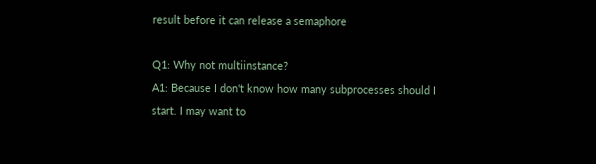result before it can release a semaphore

Q1: Why not multiinstance?
A1: Because I don't know how many subprocesses should I start. I may want to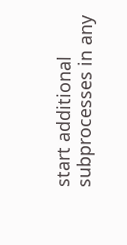start additional subprocesses in any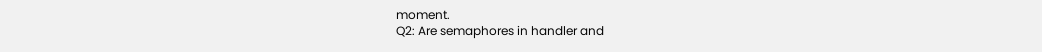moment.
Q2: Are semaphores in handler and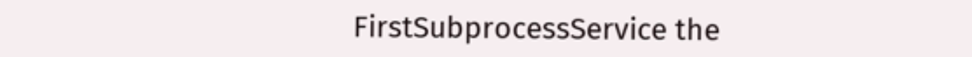FirstSubprocessService the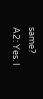same?
A2: Yes. I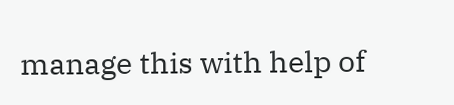manage this with help of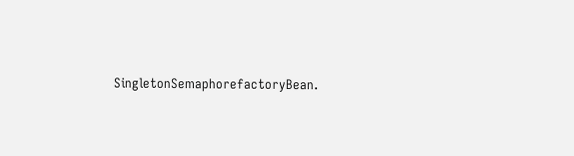SingletonSemaphorefactoryBean.